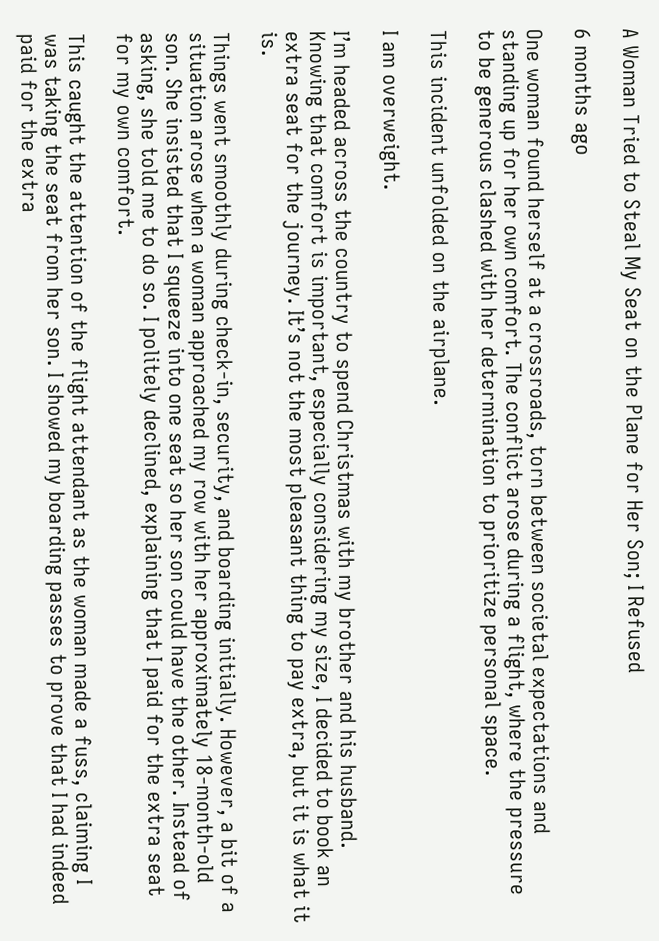A Woman Tried to Steal My Seat on the Plane for Her Son; I Refused

6 months ago

One woman found herself at a crossroads, torn between societal expectations and standing up for her own comfort. The conflict arose during a flight, where the pressure to be generous clashed with her determination to prioritize personal space.

This incident unfolded on the airplane.

I am overweight.

I’m headed across the country to spend Christmas with my brother and his husband. Knowing that comfort is important, especially considering my size, I decided to book an extra seat for the journey. It’s not the most pleasant thing to pay extra, but it is what it is.

Things went smoothly during check-in, security, and boarding initially. However, a bit of a situation arose when a woman approached my row with her approximately 18-month-old son. She insisted that I squeeze into one seat so her son could have the other. Instead of asking, she told me to do so. I politely declined, explaining that I paid for the extra seat for my own comfort.

This caught the attention of the flight attendant as the woman made a fuss, claiming I was taking the seat from her son. I showed my boarding passes to prove that I had indeed paid for the extra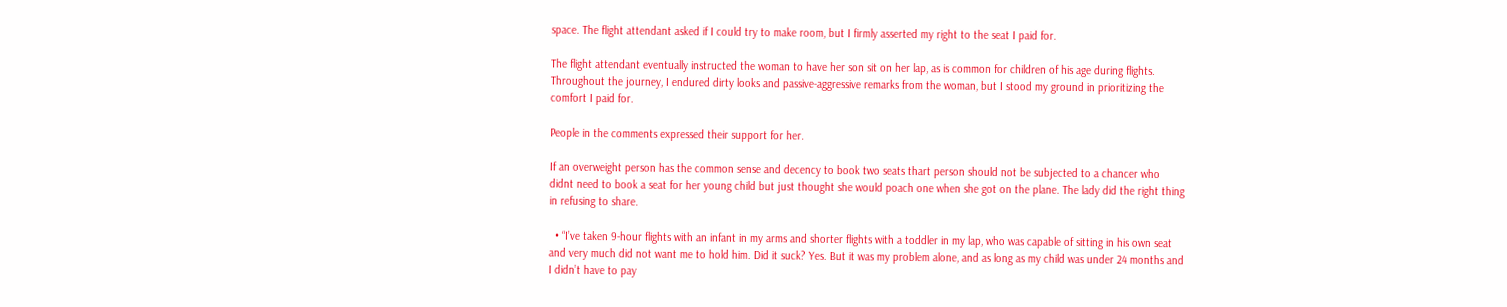space. The flight attendant asked if I could try to make room, but I firmly asserted my right to the seat I paid for.

The flight attendant eventually instructed the woman to have her son sit on her lap, as is common for children of his age during flights. Throughout the journey, I endured dirty looks and passive-aggressive remarks from the woman, but I stood my ground in prioritizing the comfort I paid for.

People in the comments expressed their support for her.

If an overweight person has the common sense and decency to book two seats thart person should not be subjected to a chancer who didnt need to book a seat for her young child but just thought she would poach one when she got on the plane. The lady did the right thing in refusing to share.

  • “I’ve taken 9-hour flights with an infant in my arms and shorter flights with a toddler in my lap, who was capable of sitting in his own seat and very much did not want me to hold him. Did it suck? Yes. But it was my problem alone, and as long as my child was under 24 months and I didn’t have to pay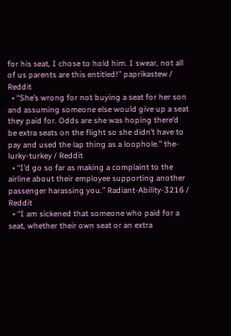for his seat, I chose to hold him. I swear, not all of us parents are this entitled!” paprikastew / Reddit
  • “She’s wrong for not buying a seat for her son and assuming someone else would give up a seat they paid for. Odds are she was hoping there’d be extra seats on the flight so she didn’t have to pay and used the lap thing as a loophole.” the-lurky-turkey / Reddit
  • “I’d go so far as making a complaint to the airline about their employee supporting another passenger harassing you.” Radiant-Ability-3216 / Reddit
  • “I am sickened that someone who paid for a seat, whether their own seat or an extra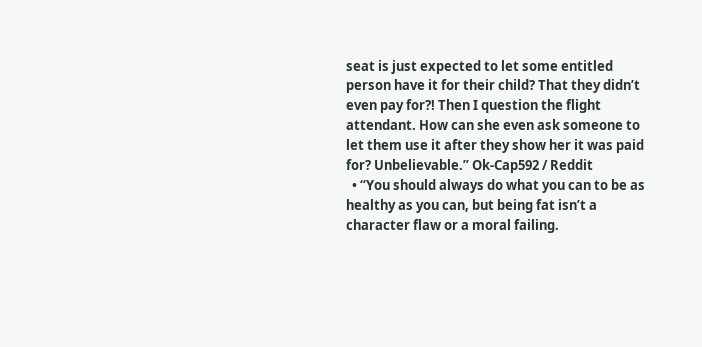seat is just expected to let some entitled person have it for their child? That they didn’t even pay for?! Then I question the flight attendant. How can she even ask someone to let them use it after they show her it was paid for? Unbelievable.” Ok-Cap592 / Reddit
  • “You should always do what you can to be as healthy as you can, but being fat isn’t a character flaw or a moral failing.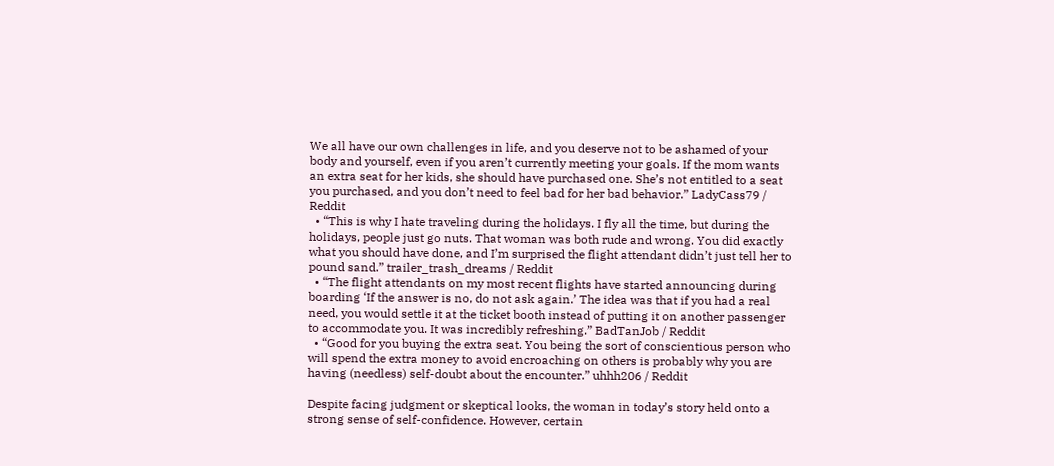We all have our own challenges in life, and you deserve not to be ashamed of your body and yourself, even if you aren’t currently meeting your goals. If the mom wants an extra seat for her kids, she should have purchased one. She’s not entitled to a seat you purchased, and you don’t need to feel bad for her bad behavior.” LadyCass79 / Reddit
  • “This is why I hate traveling during the holidays. I fly all the time, but during the holidays, people just go nuts. That woman was both rude and wrong. You did exactly what you should have done, and I’m surprised the flight attendant didn’t just tell her to pound sand.” trailer_trash_dreams / Reddit
  • “The flight attendants on my most recent flights have started announcing during boarding ‘If the answer is no, do not ask again.’ The idea was that if you had a real need, you would settle it at the ticket booth instead of putting it on another passenger to accommodate you. It was incredibly refreshing.” BadTanJob / Reddit
  • “Good for you buying the extra seat. You being the sort of conscientious person who will spend the extra money to avoid encroaching on others is probably why you are having (needless) self-doubt about the encounter.” uhhh206 / Reddit

Despite facing judgment or skeptical looks, the woman in today’s story held onto a strong sense of self-confidence. However, certain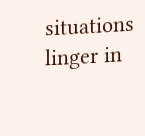situations linger in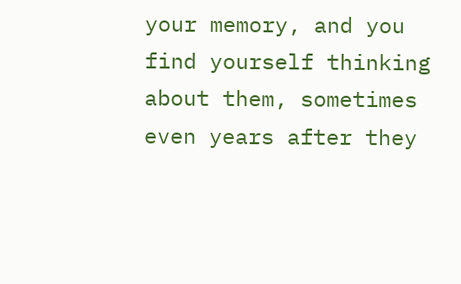your memory, and you find yourself thinking about them, sometimes even years after they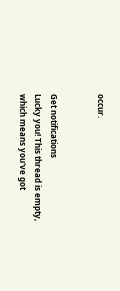occur.


Get notifications
Lucky you! This thread is empty,
which means you've got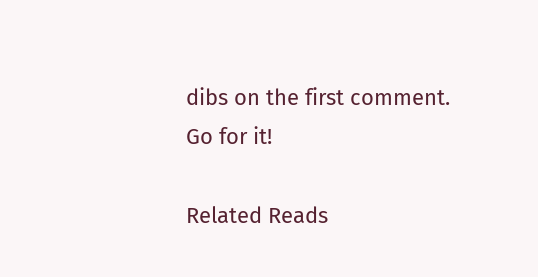dibs on the first comment.
Go for it!

Related Reads